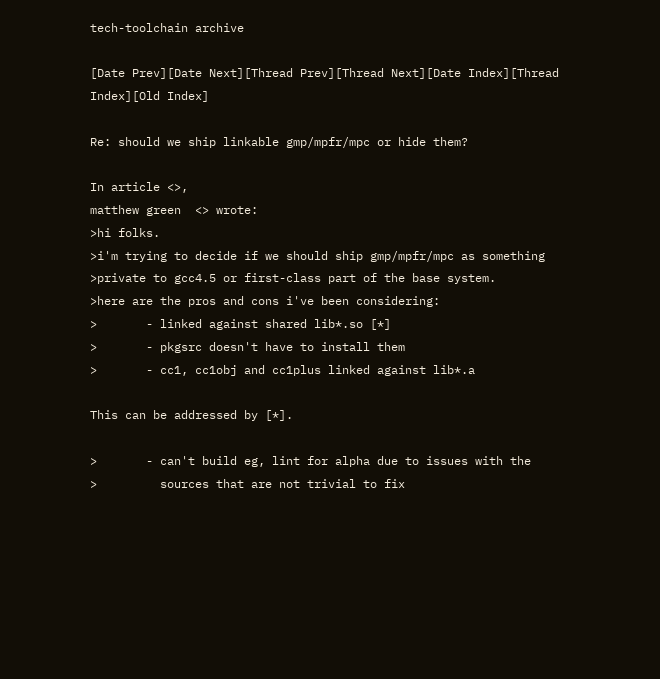tech-toolchain archive

[Date Prev][Date Next][Thread Prev][Thread Next][Date Index][Thread Index][Old Index]

Re: should we ship linkable gmp/mpfr/mpc or hide them?

In article <>,
matthew green  <> wrote:
>hi folks.
>i'm trying to decide if we should ship gmp/mpfr/mpc as something
>private to gcc4.5 or first-class part of the base system.
>here are the pros and cons i've been considering:
>       - linked against shared lib*.so [*]
>       - pkgsrc doesn't have to install them
>       - cc1, cc1obj and cc1plus linked against lib*.a

This can be addressed by [*].

>       - can't build eg, lint for alpha due to issues with the
>         sources that are not trivial to fix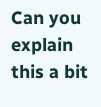Can you explain this a bit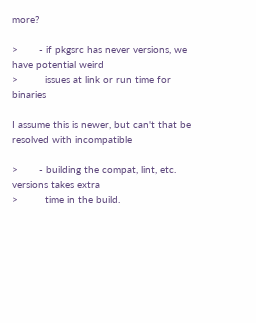more?

>       - if pkgsrc has never versions, we have potential weird
>         issues at link or run time for binaries

I assume this is newer, but can't that be resolved with incompatible

>       - building the compat, lint, etc. versions takes extra
>         time in the build.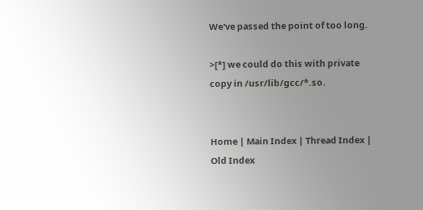We've passed the point of too long.

>[*] we could do this with private copy in /usr/lib/gcc/*.so.


Home | Main Index | Thread Index | Old Index